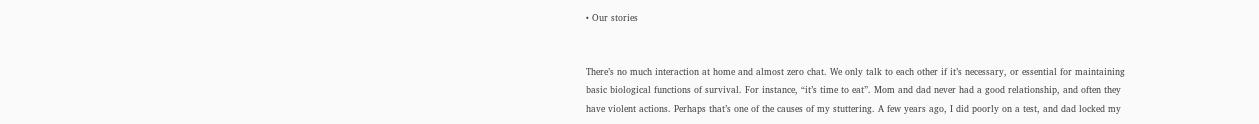• Our stories


There’s no much interaction at home and almost zero chat. We only talk to each other if it’s necessary, or essential for maintaining basic biological functions of survival. For instance, “it’s time to eat”. Mom and dad never had a good relationship, and often they have violent actions. Perhaps that’s one of the causes of my stuttering. A few years ago, I did poorly on a test, and dad locked my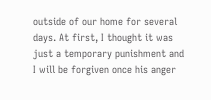outside of our home for several days. At first, I thought it was just a temporary punishment and I will be forgiven once his anger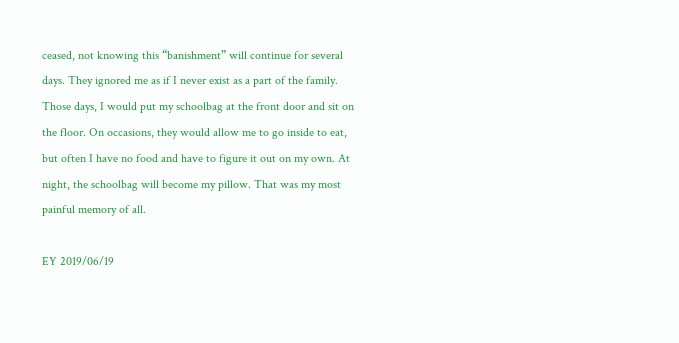ceased, not knowing this “banishment” will continue for several days. They ignored me as if I never exist as a part of the family. Those days, I would put my schoolbag at the front door and sit on the floor. On occasions, they would allow me to go inside to eat, but often I have no food and have to figure it out on my own. At night, the schoolbag will become my pillow. That was my most painful memory of all.

EY 2019/06/19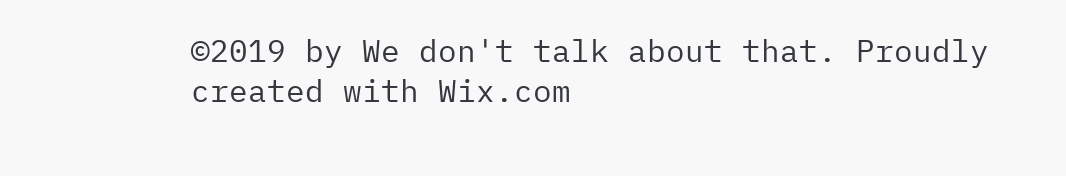©2019 by We don't talk about that. Proudly created with Wix.com